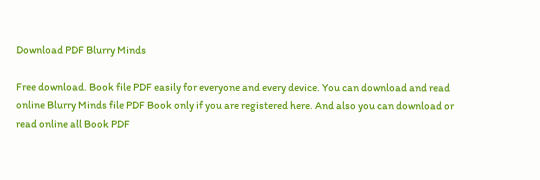Download PDF Blurry Minds

Free download. Book file PDF easily for everyone and every device. You can download and read online Blurry Minds file PDF Book only if you are registered here. And also you can download or read online all Book PDF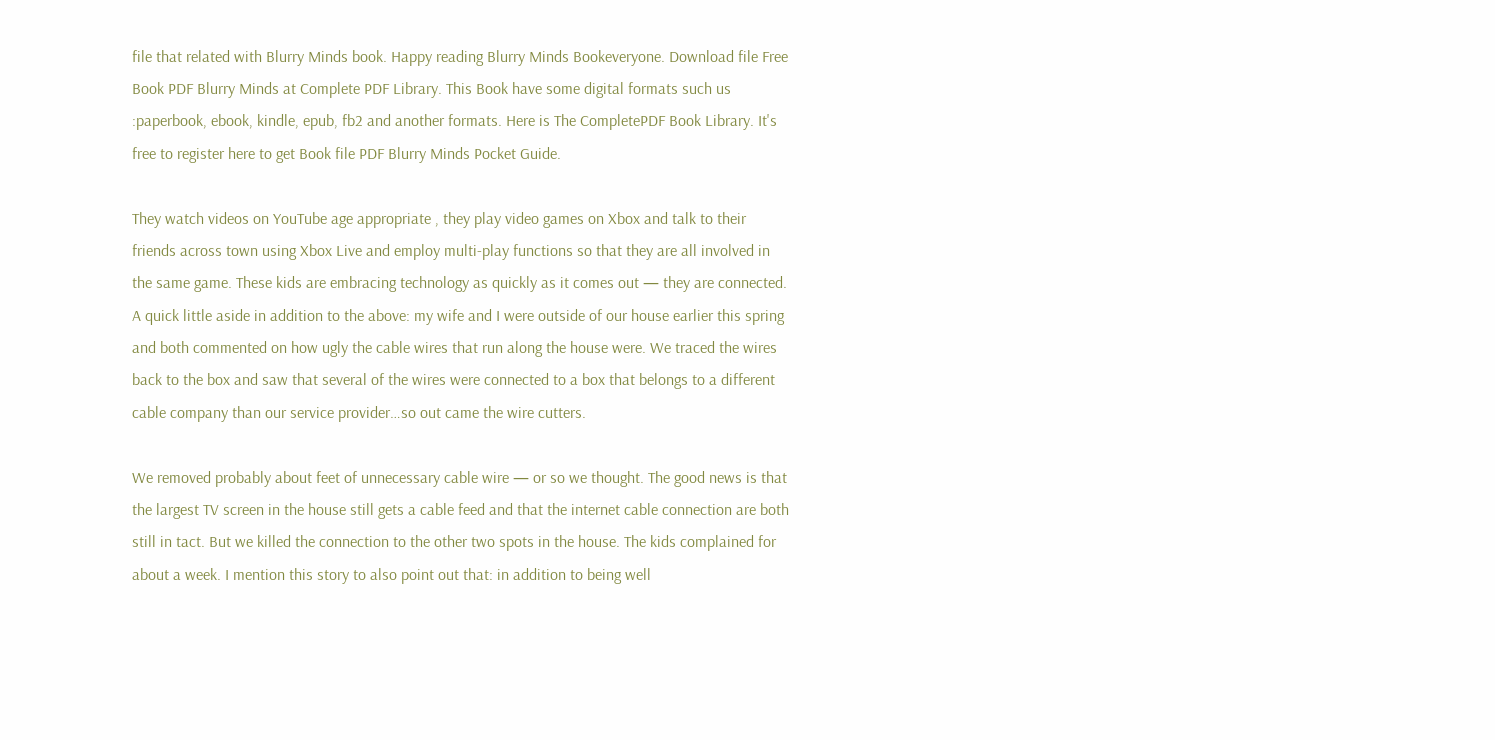file that related with Blurry Minds book. Happy reading Blurry Minds Bookeveryone. Download file Free Book PDF Blurry Minds at Complete PDF Library. This Book have some digital formats such us :paperbook, ebook, kindle, epub, fb2 and another formats. Here is The CompletePDF Book Library. It's free to register here to get Book file PDF Blurry Minds Pocket Guide.

They watch videos on YouTube age appropriate , they play video games on Xbox and talk to their friends across town using Xbox Live and employ multi-play functions so that they are all involved in the same game. These kids are embracing technology as quickly as it comes out — they are connected. A quick little aside in addition to the above: my wife and I were outside of our house earlier this spring and both commented on how ugly the cable wires that run along the house were. We traced the wires back to the box and saw that several of the wires were connected to a box that belongs to a different cable company than our service provider…so out came the wire cutters.

We removed probably about feet of unnecessary cable wire — or so we thought. The good news is that the largest TV screen in the house still gets a cable feed and that the internet cable connection are both still in tact. But we killed the connection to the other two spots in the house. The kids complained for about a week. I mention this story to also point out that: in addition to being well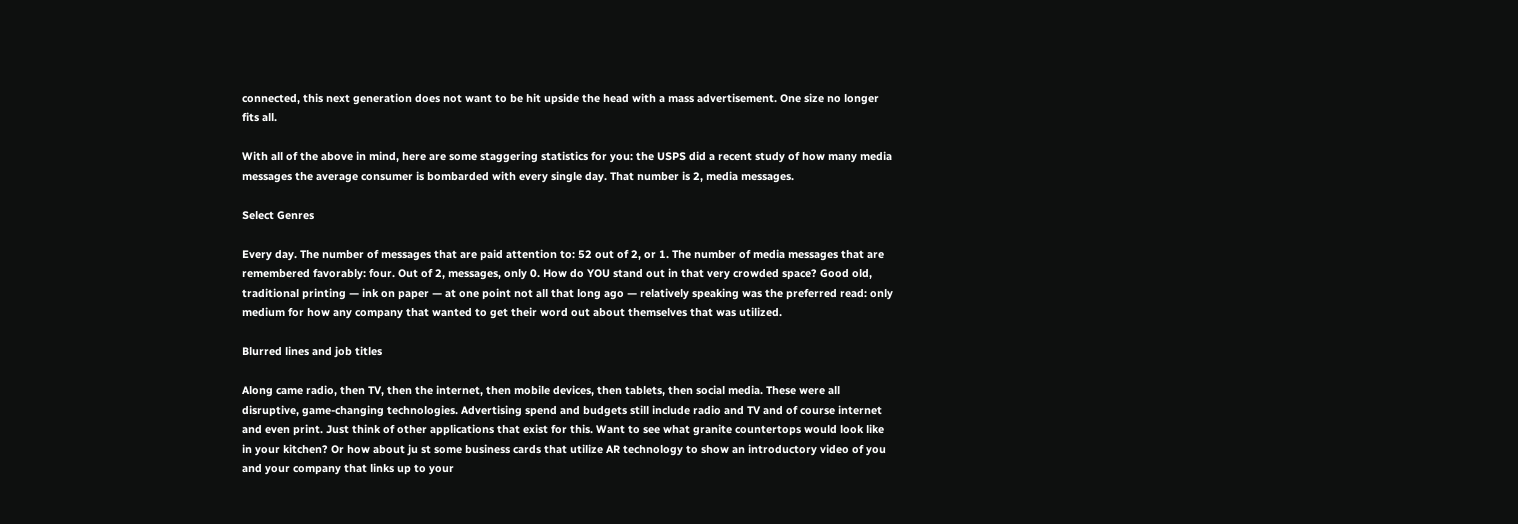connected, this next generation does not want to be hit upside the head with a mass advertisement. One size no longer fits all.

With all of the above in mind, here are some staggering statistics for you: the USPS did a recent study of how many media messages the average consumer is bombarded with every single day. That number is 2, media messages.

Select Genres

Every day. The number of messages that are paid attention to: 52 out of 2, or 1. The number of media messages that are remembered favorably: four. Out of 2, messages, only 0. How do YOU stand out in that very crowded space? Good old, traditional printing — ink on paper — at one point not all that long ago — relatively speaking was the preferred read: only medium for how any company that wanted to get their word out about themselves that was utilized.

Blurred lines and job titles

Along came radio, then TV, then the internet, then mobile devices, then tablets, then social media. These were all disruptive, game-changing technologies. Advertising spend and budgets still include radio and TV and of course internet and even print. Just think of other applications that exist for this. Want to see what granite countertops would look like in your kitchen? Or how about ju st some business cards that utilize AR technology to show an introductory video of you and your company that links up to your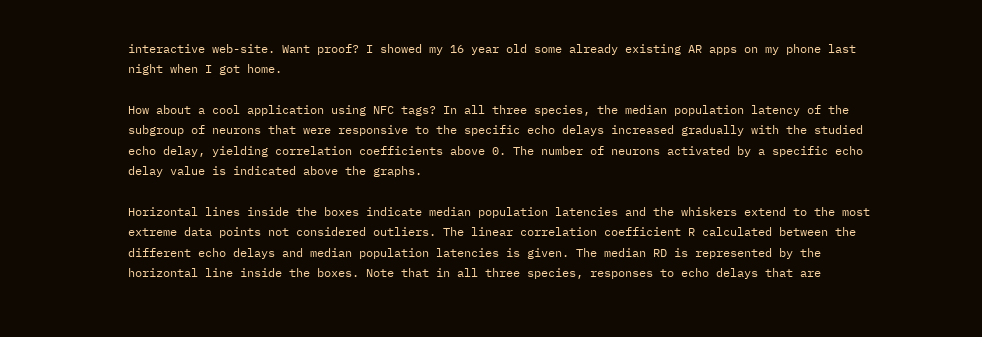interactive web-site. Want proof? I showed my 16 year old some already existing AR apps on my phone last night when I got home.

How about a cool application using NFC tags? In all three species, the median population latency of the subgroup of neurons that were responsive to the specific echo delays increased gradually with the studied echo delay, yielding correlation coefficients above 0. The number of neurons activated by a specific echo delay value is indicated above the graphs.

Horizontal lines inside the boxes indicate median population latencies and the whiskers extend to the most extreme data points not considered outliers. The linear correlation coefficient R calculated between the different echo delays and median population latencies is given. The median RD is represented by the horizontal line inside the boxes. Note that in all three species, responses to echo delays that are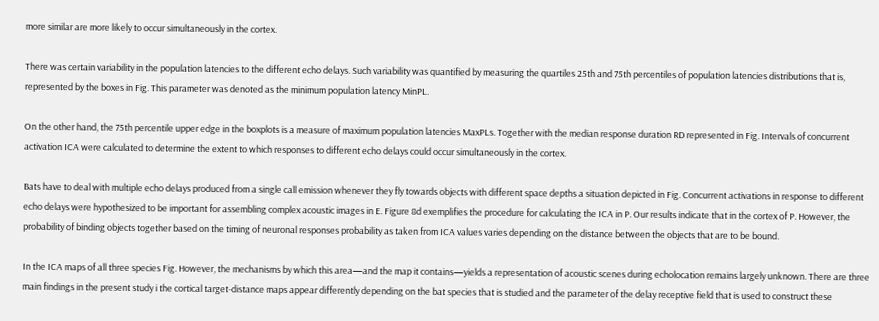more similar are more likely to occur simultaneously in the cortex.

There was certain variability in the population latencies to the different echo delays. Such variability was quantified by measuring the quartiles 25th and 75th percentiles of population latencies distributions that is, represented by the boxes in Fig. This parameter was denoted as the minimum population latency MinPL.

On the other hand, the 75th percentile upper edge in the boxplots is a measure of maximum population latencies MaxPLs. Together with the median response duration RD represented in Fig. Intervals of concurrent activation ICA were calculated to determine the extent to which responses to different echo delays could occur simultaneously in the cortex.

Bats have to deal with multiple echo delays produced from a single call emission whenever they fly towards objects with different space depths a situation depicted in Fig. Concurrent activations in response to different echo delays were hypothesized to be important for assembling complex acoustic images in E. Figure 8d exemplifies the procedure for calculating the ICA in P. Our results indicate that in the cortex of P. However, the probability of binding objects together based on the timing of neuronal responses probability as taken from ICA values varies depending on the distance between the objects that are to be bound.

In the ICA maps of all three species Fig. However, the mechanisms by which this area—and the map it contains—yields a representation of acoustic scenes during echolocation remains largely unknown. There are three main findings in the present study i the cortical target-distance maps appear differently depending on the bat species that is studied and the parameter of the delay receptive field that is used to construct these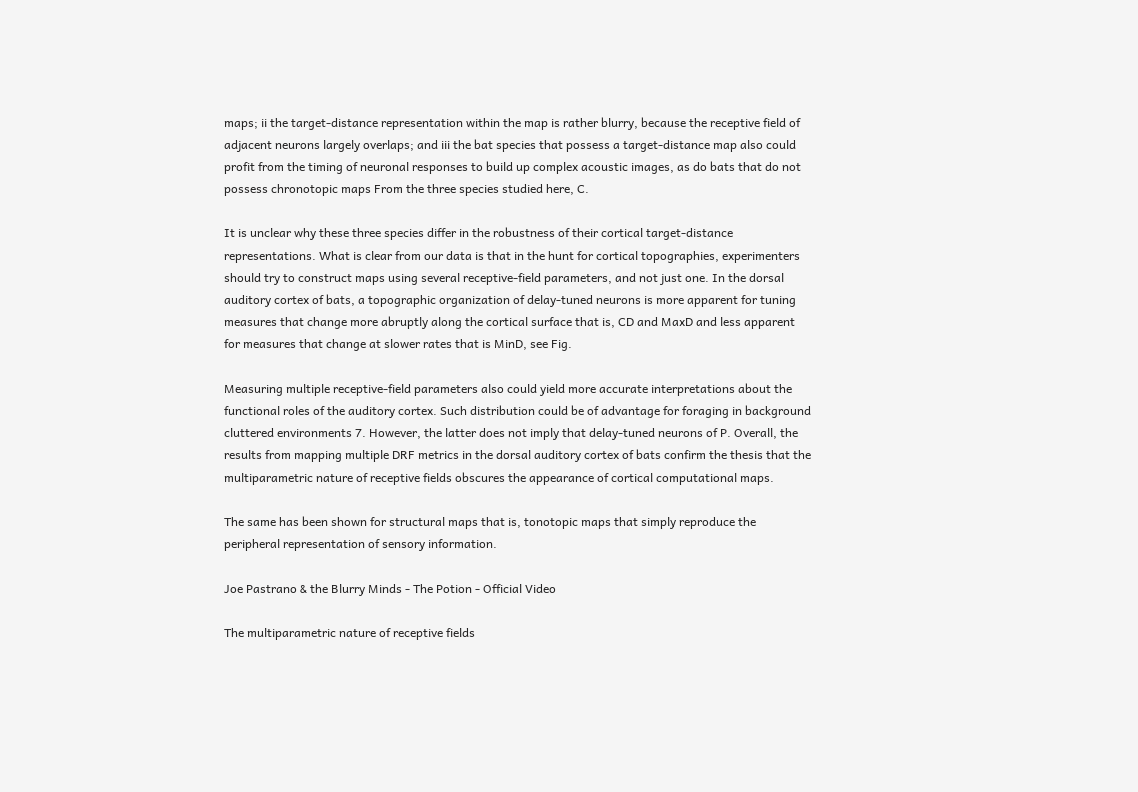maps; ii the target-distance representation within the map is rather blurry, because the receptive field of adjacent neurons largely overlaps; and iii the bat species that possess a target-distance map also could profit from the timing of neuronal responses to build up complex acoustic images, as do bats that do not possess chronotopic maps From the three species studied here, C.

It is unclear why these three species differ in the robustness of their cortical target-distance representations. What is clear from our data is that in the hunt for cortical topographies, experimenters should try to construct maps using several receptive-field parameters, and not just one. In the dorsal auditory cortex of bats, a topographic organization of delay-tuned neurons is more apparent for tuning measures that change more abruptly along the cortical surface that is, CD and MaxD and less apparent for measures that change at slower rates that is MinD, see Fig.

Measuring multiple receptive-field parameters also could yield more accurate interpretations about the functional roles of the auditory cortex. Such distribution could be of advantage for foraging in background cluttered environments 7. However, the latter does not imply that delay-tuned neurons of P. Overall, the results from mapping multiple DRF metrics in the dorsal auditory cortex of bats confirm the thesis that the multiparametric nature of receptive fields obscures the appearance of cortical computational maps.

The same has been shown for structural maps that is, tonotopic maps that simply reproduce the peripheral representation of sensory information.

Joe Pastrano & the Blurry Minds - The Potion - Official Video

The multiparametric nature of receptive fields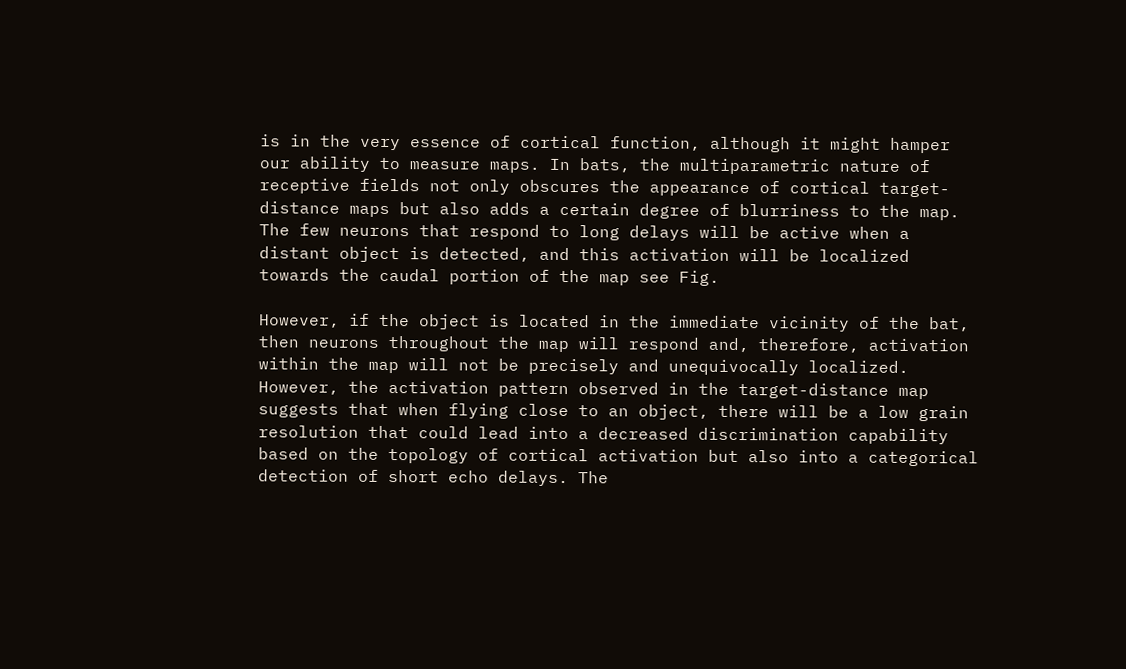is in the very essence of cortical function, although it might hamper our ability to measure maps. In bats, the multiparametric nature of receptive fields not only obscures the appearance of cortical target-distance maps but also adds a certain degree of blurriness to the map. The few neurons that respond to long delays will be active when a distant object is detected, and this activation will be localized towards the caudal portion of the map see Fig.

However, if the object is located in the immediate vicinity of the bat, then neurons throughout the map will respond and, therefore, activation within the map will not be precisely and unequivocally localized. However, the activation pattern observed in the target-distance map suggests that when flying close to an object, there will be a low grain resolution that could lead into a decreased discrimination capability based on the topology of cortical activation but also into a categorical detection of short echo delays. The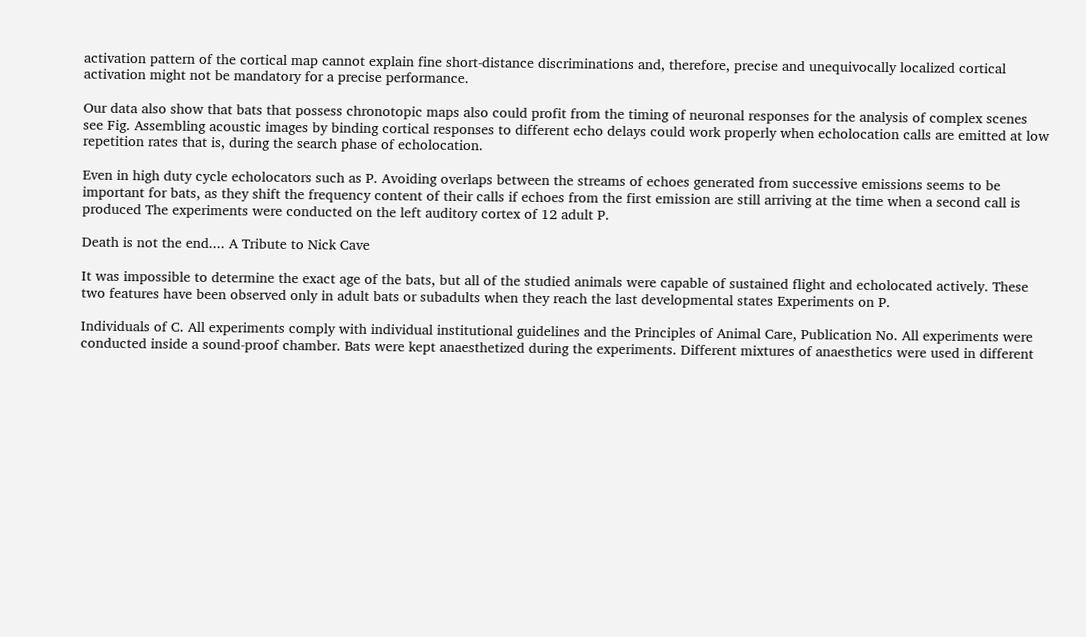activation pattern of the cortical map cannot explain fine short-distance discriminations and, therefore, precise and unequivocally localized cortical activation might not be mandatory for a precise performance.

Our data also show that bats that possess chronotopic maps also could profit from the timing of neuronal responses for the analysis of complex scenes see Fig. Assembling acoustic images by binding cortical responses to different echo delays could work properly when echolocation calls are emitted at low repetition rates that is, during the search phase of echolocation.

Even in high duty cycle echolocators such as P. Avoiding overlaps between the streams of echoes generated from successive emissions seems to be important for bats, as they shift the frequency content of their calls if echoes from the first emission are still arriving at the time when a second call is produced The experiments were conducted on the left auditory cortex of 12 adult P.

Death is not the end.... A Tribute to Nick Cave

It was impossible to determine the exact age of the bats, but all of the studied animals were capable of sustained flight and echolocated actively. These two features have been observed only in adult bats or subadults when they reach the last developmental states Experiments on P.

Individuals of C. All experiments comply with individual institutional guidelines and the Principles of Animal Care, Publication No. All experiments were conducted inside a sound-proof chamber. Bats were kept anaesthetized during the experiments. Different mixtures of anaesthetics were used in different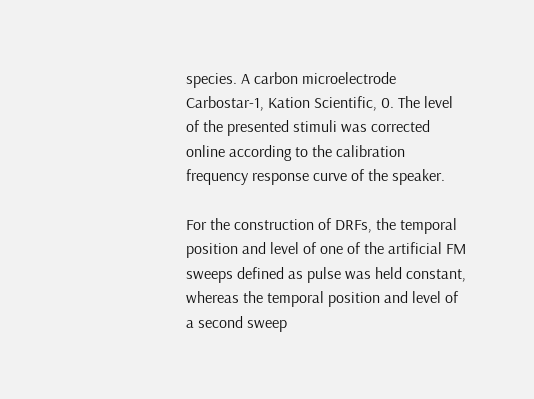species. A carbon microelectrode Carbostar-1, Kation Scientific, 0. The level of the presented stimuli was corrected online according to the calibration frequency response curve of the speaker.

For the construction of DRFs, the temporal position and level of one of the artificial FM sweeps defined as pulse was held constant, whereas the temporal position and level of a second sweep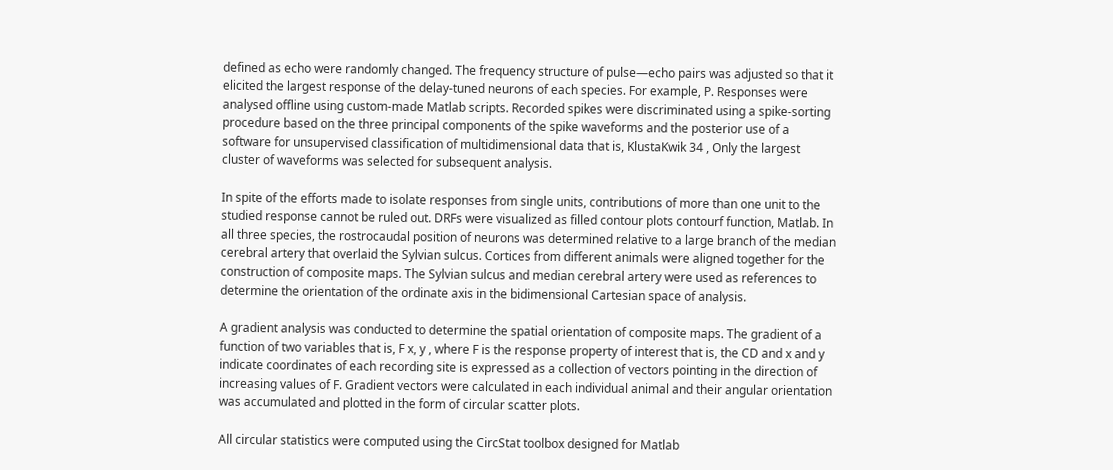defined as echo were randomly changed. The frequency structure of pulse—echo pairs was adjusted so that it elicited the largest response of the delay-tuned neurons of each species. For example, P. Responses were analysed offline using custom-made Matlab scripts. Recorded spikes were discriminated using a spike-sorting procedure based on the three principal components of the spike waveforms and the posterior use of a software for unsupervised classification of multidimensional data that is, KlustaKwik 34 , Only the largest cluster of waveforms was selected for subsequent analysis.

In spite of the efforts made to isolate responses from single units, contributions of more than one unit to the studied response cannot be ruled out. DRFs were visualized as filled contour plots contourf function, Matlab. In all three species, the rostrocaudal position of neurons was determined relative to a large branch of the median cerebral artery that overlaid the Sylvian sulcus. Cortices from different animals were aligned together for the construction of composite maps. The Sylvian sulcus and median cerebral artery were used as references to determine the orientation of the ordinate axis in the bidimensional Cartesian space of analysis.

A gradient analysis was conducted to determine the spatial orientation of composite maps. The gradient of a function of two variables that is, F x, y , where F is the response property of interest that is, the CD and x and y indicate coordinates of each recording site is expressed as a collection of vectors pointing in the direction of increasing values of F. Gradient vectors were calculated in each individual animal and their angular orientation was accumulated and plotted in the form of circular scatter plots.

All circular statistics were computed using the CircStat toolbox designed for Matlab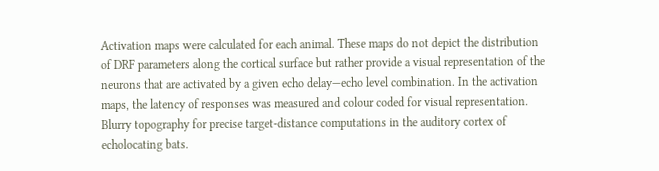Activation maps were calculated for each animal. These maps do not depict the distribution of DRF parameters along the cortical surface but rather provide a visual representation of the neurons that are activated by a given echo delay—echo level combination. In the activation maps, the latency of responses was measured and colour coded for visual representation. Blurry topography for precise target-distance computations in the auditory cortex of echolocating bats.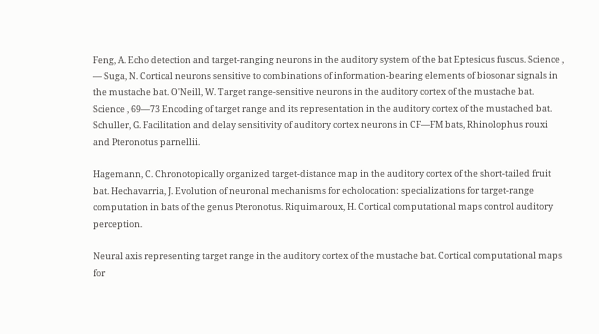Feng, A. Echo detection and target-ranging neurons in the auditory system of the bat Eptesicus fuscus. Science , — Suga, N. Cortical neurons sensitive to combinations of information-bearing elements of biosonar signals in the mustache bat. O'Neill, W. Target range-sensitive neurons in the auditory cortex of the mustache bat. Science , 69—73 Encoding of target range and its representation in the auditory cortex of the mustached bat. Schuller, G. Facilitation and delay sensitivity of auditory cortex neurons in CF—FM bats, Rhinolophus rouxi and Pteronotus parnellii.

Hagemann, C. Chronotopically organized target-distance map in the auditory cortex of the short-tailed fruit bat. Hechavarria, J. Evolution of neuronal mechanisms for echolocation: specializations for target-range computation in bats of the genus Pteronotus. Riquimaroux, H. Cortical computational maps control auditory perception.

Neural axis representing target range in the auditory cortex of the mustache bat. Cortical computational maps for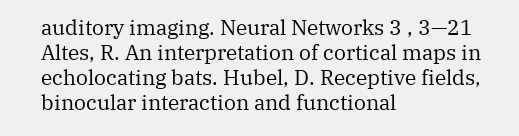auditory imaging. Neural Networks 3 , 3—21 Altes, R. An interpretation of cortical maps in echolocating bats. Hubel, D. Receptive fields, binocular interaction and functional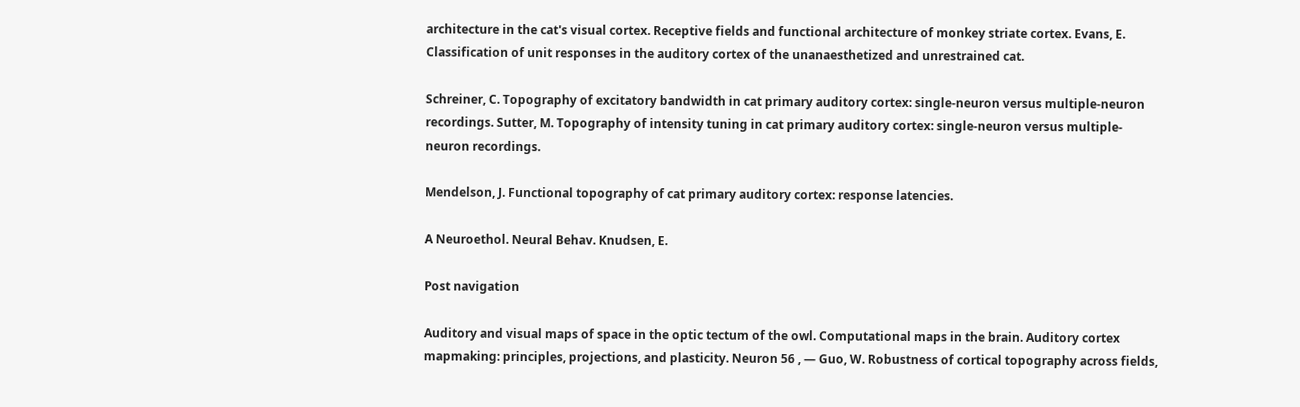architecture in the cat's visual cortex. Receptive fields and functional architecture of monkey striate cortex. Evans, E. Classification of unit responses in the auditory cortex of the unanaesthetized and unrestrained cat.

Schreiner, C. Topography of excitatory bandwidth in cat primary auditory cortex: single-neuron versus multiple-neuron recordings. Sutter, M. Topography of intensity tuning in cat primary auditory cortex: single-neuron versus multiple-neuron recordings.

Mendelson, J. Functional topography of cat primary auditory cortex: response latencies.

A Neuroethol. Neural Behav. Knudsen, E.

Post navigation

Auditory and visual maps of space in the optic tectum of the owl. Computational maps in the brain. Auditory cortex mapmaking: principles, projections, and plasticity. Neuron 56 , — Guo, W. Robustness of cortical topography across fields,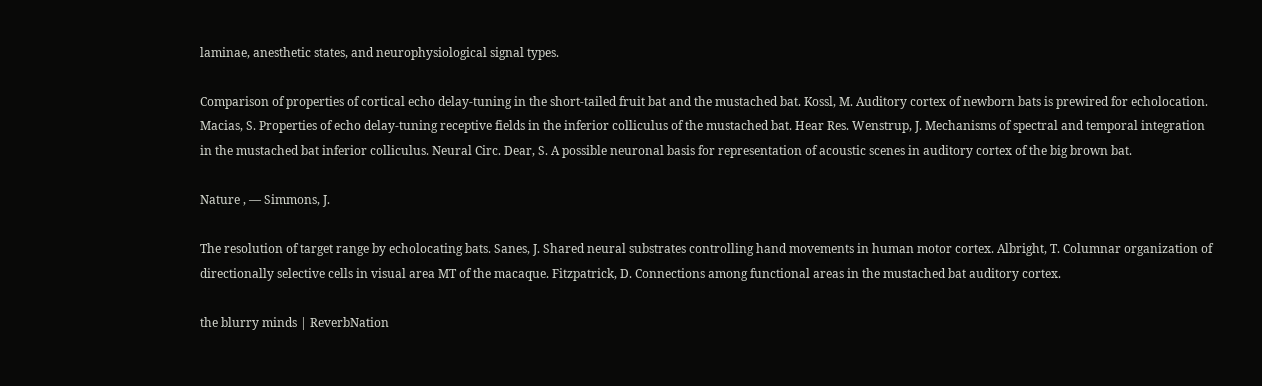laminae, anesthetic states, and neurophysiological signal types.

Comparison of properties of cortical echo delay-tuning in the short-tailed fruit bat and the mustached bat. Kossl, M. Auditory cortex of newborn bats is prewired for echolocation. Macias, S. Properties of echo delay-tuning receptive fields in the inferior colliculus of the mustached bat. Hear Res. Wenstrup, J. Mechanisms of spectral and temporal integration in the mustached bat inferior colliculus. Neural Circ. Dear, S. A possible neuronal basis for representation of acoustic scenes in auditory cortex of the big brown bat.

Nature , — Simmons, J.

The resolution of target range by echolocating bats. Sanes, J. Shared neural substrates controlling hand movements in human motor cortex. Albright, T. Columnar organization of directionally selective cells in visual area MT of the macaque. Fitzpatrick, D. Connections among functional areas in the mustached bat auditory cortex.

the blurry minds | ReverbNation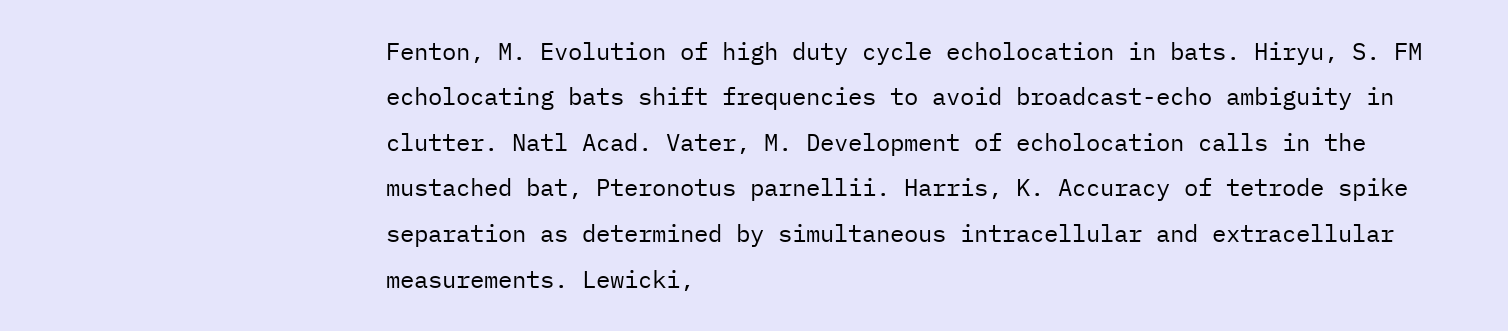Fenton, M. Evolution of high duty cycle echolocation in bats. Hiryu, S. FM echolocating bats shift frequencies to avoid broadcast-echo ambiguity in clutter. Natl Acad. Vater, M. Development of echolocation calls in the mustached bat, Pteronotus parnellii. Harris, K. Accuracy of tetrode spike separation as determined by simultaneous intracellular and extracellular measurements. Lewicki,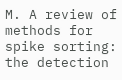M. A review of methods for spike sorting: the detection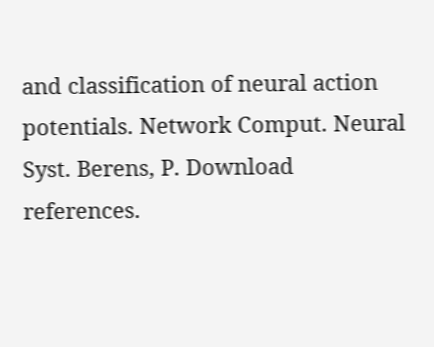and classification of neural action potentials. Network Comput. Neural Syst. Berens, P. Download references.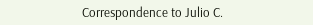Correspondence to Julio C.